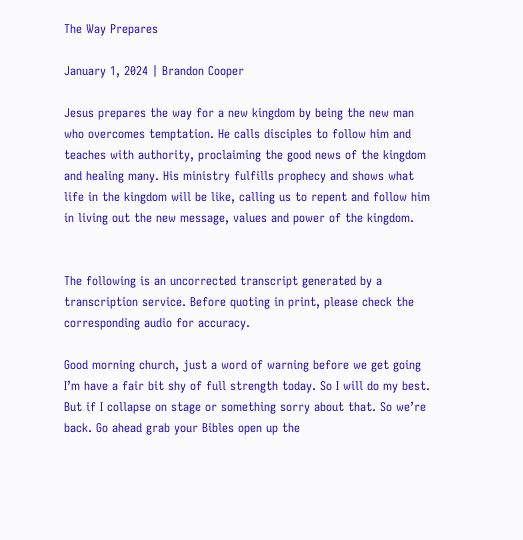The Way Prepares

January 1, 2024 | Brandon Cooper

Jesus prepares the way for a new kingdom by being the new man who overcomes temptation. He calls disciples to follow him and teaches with authority, proclaiming the good news of the kingdom and healing many. His ministry fulfills prophecy and shows what life in the kingdom will be like, calling us to repent and follow him in living out the new message, values and power of the kingdom.


The following is an uncorrected transcript generated by a transcription service. Before quoting in print, please check the corresponding audio for accuracy.

Good morning church, just a word of warning before we get going I’m have a fair bit shy of full strength today. So I will do my best. But if I collapse on stage or something sorry about that. So we’re back. Go ahead grab your Bibles open up the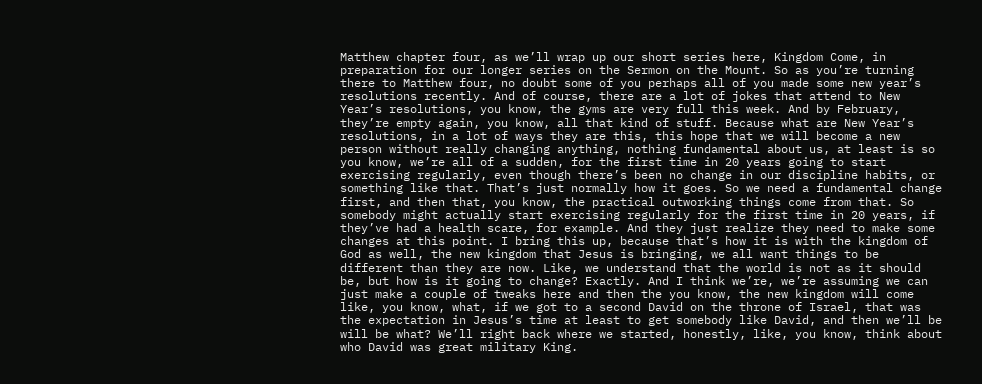Matthew chapter four, as we’ll wrap up our short series here, Kingdom Come, in preparation for our longer series on the Sermon on the Mount. So as you’re turning there to Matthew four, no doubt some of you perhaps all of you made some new year’s resolutions recently. And of course, there are a lot of jokes that attend to New Year’s resolutions, you know, the gyms are very full this week. And by February, they’re empty again, you know, all that kind of stuff. Because what are New Year’s resolutions, in a lot of ways they are this, this hope that we will become a new person without really changing anything, nothing fundamental about us, at least is so you know, we’re all of a sudden, for the first time in 20 years going to start exercising regularly, even though there’s been no change in our discipline habits, or something like that. That’s just normally how it goes. So we need a fundamental change first, and then that, you know, the practical outworking things come from that. So somebody might actually start exercising regularly for the first time in 20 years, if they’ve had a health scare, for example. And they just realize they need to make some changes at this point. I bring this up, because that’s how it is with the kingdom of God as well, the new kingdom that Jesus is bringing, we all want things to be different than they are now. Like, we understand that the world is not as it should be, but how is it going to change? Exactly. And I think we’re, we’re assuming we can just make a couple of tweaks here and then the you know, the new kingdom will come like, you know, what, if we got to a second David on the throne of Israel, that was the expectation in Jesus’s time at least to get somebody like David, and then we’ll be will be what? We’ll right back where we started, honestly, like, you know, think about who David was great military King.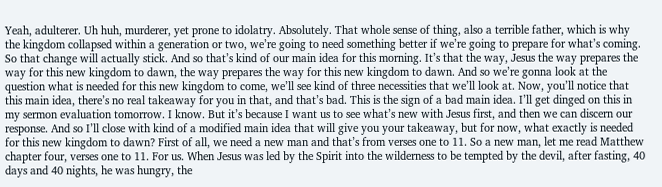Yeah, adulterer. Uh huh, murderer, yet prone to idolatry. Absolutely. That whole sense of thing, also a terrible father, which is why the kingdom collapsed within a generation or two, we’re going to need something better if we’re going to prepare for what’s coming. So that change will actually stick. And so that’s kind of our main idea for this morning. It’s that the way, Jesus the way prepares the way for this new kingdom to dawn, the way prepares the way for this new kingdom to dawn. And so we’re gonna look at the question what is needed for this new kingdom to come, we’ll see kind of three necessities that we’ll look at. Now, you’ll notice that this main idea, there’s no real takeaway for you in that, and that’s bad. This is the sign of a bad main idea. I’ll get dinged on this in my sermon evaluation tomorrow. I know. But it’s because I want us to see what’s new with Jesus first, and then we can discern our response. And so I’ll close with kind of a modified main idea that will give you your takeaway, but for now, what exactly is needed for this new kingdom to dawn? First of all, we need a new man and that’s from verses one to 11. So a new man, let me read Matthew chapter four, verses one to 11. For us. When Jesus was led by the Spirit into the wilderness to be tempted by the devil, after fasting, 40 days and 40 nights, he was hungry, the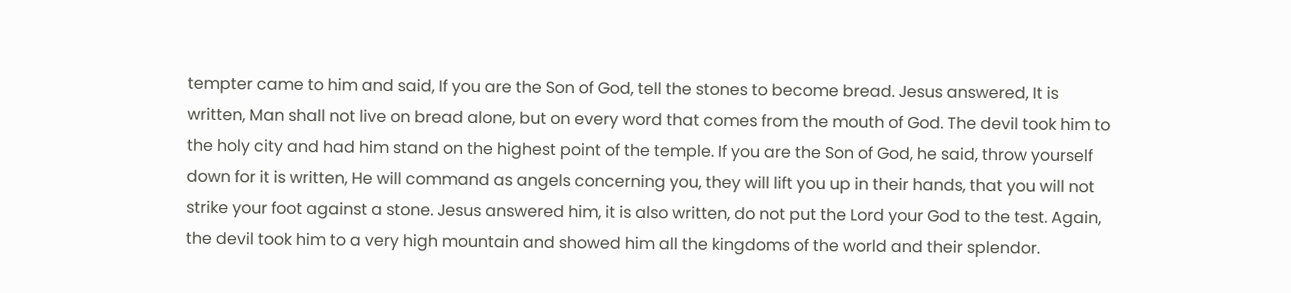tempter came to him and said, If you are the Son of God, tell the stones to become bread. Jesus answered, It is written, Man shall not live on bread alone, but on every word that comes from the mouth of God. The devil took him to the holy city and had him stand on the highest point of the temple. If you are the Son of God, he said, throw yourself down for it is written, He will command as angels concerning you, they will lift you up in their hands, that you will not strike your foot against a stone. Jesus answered him, it is also written, do not put the Lord your God to the test. Again, the devil took him to a very high mountain and showed him all the kingdoms of the world and their splendor.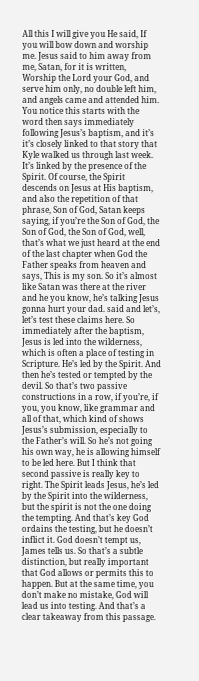All this I will give you He said, If you will bow down and worship me. Jesus said to him away from me, Satan, for it is written, Worship the Lord your God, and serve him only, no double left him, and angels came and attended him. You notice this starts with the word then says immediately following Jesus’s baptism, and it’s it’s closely linked to that story that Kyle walked us through last week. It’s linked by the presence of the Spirit. Of course, the Spirit descends on Jesus at His baptism, and also the repetition of that phrase, Son of God, Satan keeps saying, if you’re the Son of God, the Son of God, the Son of God, well, that’s what we just heard at the end of the last chapter when God the Father speaks from heaven and says, This is my son. So it’s almost like Satan was there at the river and he you know, he’s talking Jesus gonna hurt your dad. said and let’s, let’s test these claims here. So immediately after the baptism, Jesus is led into the wilderness, which is often a place of testing in Scripture. He’s led by the Spirit. And then he’s tested or tempted by the devil. So that’s two passive constructions in a row, if you’re, if you, you know, like grammar and all of that, which kind of shows Jesus’s submission, especially to the Father’s will. So he’s not going his own way, he is allowing himself to be led here. But I think that second passive is really key to right. The Spirit leads Jesus, he’s led by the Spirit into the wilderness, but the spirit is not the one doing the tempting. And that’s key God ordains the testing, but he doesn’t inflict it. God doesn’t tempt us, James tells us. So that’s a subtle distinction, but really important that God allows or permits this to happen. But at the same time, you don’t make no mistake, God will lead us into testing. And that’s a clear takeaway from this passage.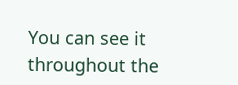You can see it throughout the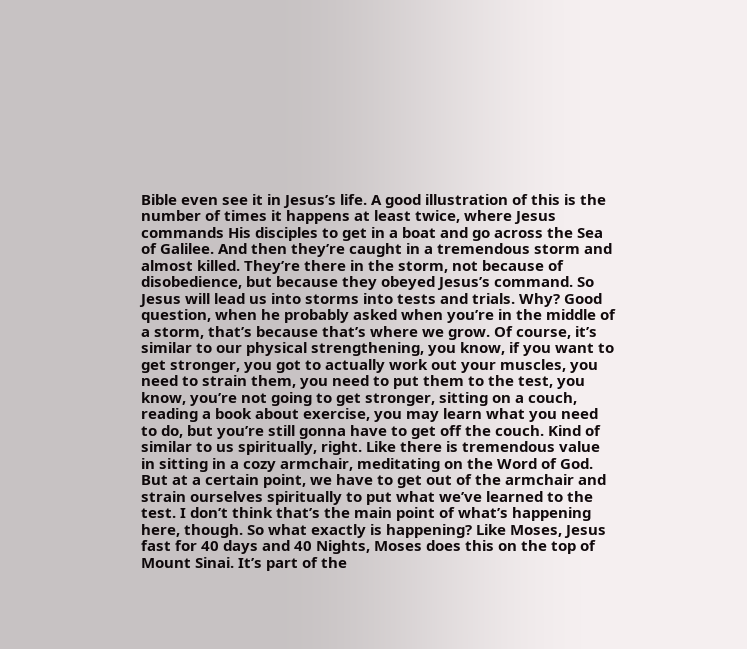Bible even see it in Jesus’s life. A good illustration of this is the number of times it happens at least twice, where Jesus commands His disciples to get in a boat and go across the Sea of Galilee. And then they’re caught in a tremendous storm and almost killed. They’re there in the storm, not because of disobedience, but because they obeyed Jesus’s command. So Jesus will lead us into storms into tests and trials. Why? Good question, when he probably asked when you’re in the middle of a storm, that’s because that’s where we grow. Of course, it’s similar to our physical strengthening, you know, if you want to get stronger, you got to actually work out your muscles, you need to strain them, you need to put them to the test, you know, you’re not going to get stronger, sitting on a couch, reading a book about exercise, you may learn what you need to do, but you’re still gonna have to get off the couch. Kind of similar to us spiritually, right. Like there is tremendous value in sitting in a cozy armchair, meditating on the Word of God. But at a certain point, we have to get out of the armchair and strain ourselves spiritually to put what we’ve learned to the test. I don’t think that’s the main point of what’s happening here, though. So what exactly is happening? Like Moses, Jesus fast for 40 days and 40 Nights, Moses does this on the top of Mount Sinai. It’s part of the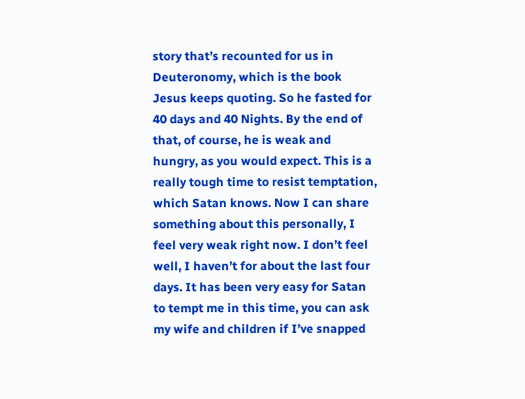story that’s recounted for us in Deuteronomy, which is the book Jesus keeps quoting. So he fasted for 40 days and 40 Nights. By the end of that, of course, he is weak and hungry, as you would expect. This is a really tough time to resist temptation, which Satan knows. Now I can share something about this personally, I feel very weak right now. I don’t feel well, I haven’t for about the last four days. It has been very easy for Satan to tempt me in this time, you can ask my wife and children if I’ve snapped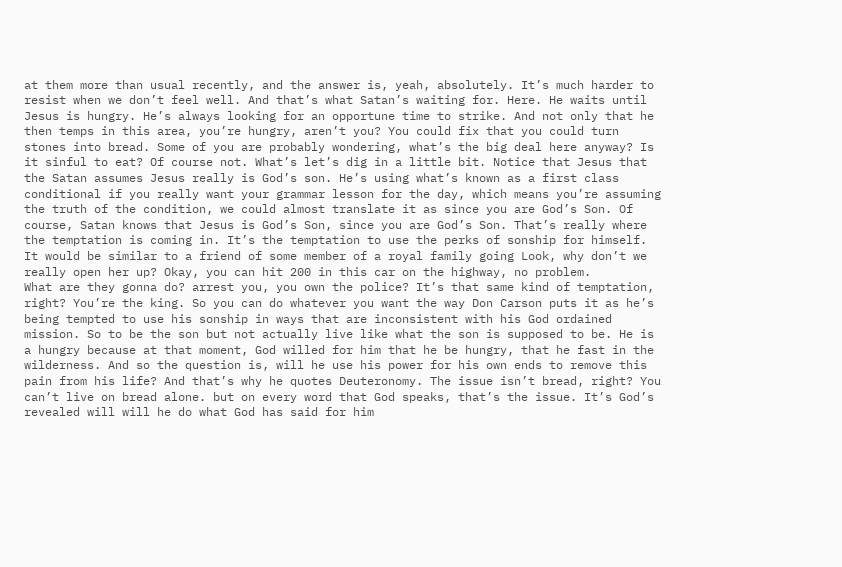at them more than usual recently, and the answer is, yeah, absolutely. It’s much harder to resist when we don’t feel well. And that’s what Satan’s waiting for. Here. He waits until Jesus is hungry. He’s always looking for an opportune time to strike. And not only that he then temps in this area, you’re hungry, aren’t you? You could fix that you could turn stones into bread. Some of you are probably wondering, what’s the big deal here anyway? Is it sinful to eat? Of course not. What’s let’s dig in a little bit. Notice that Jesus that the Satan assumes Jesus really is God’s son. He’s using what’s known as a first class conditional if you really want your grammar lesson for the day, which means you’re assuming the truth of the condition, we could almost translate it as since you are God’s Son. Of course, Satan knows that Jesus is God’s Son, since you are God’s Son. That’s really where the temptation is coming in. It’s the temptation to use the perks of sonship for himself. It would be similar to a friend of some member of a royal family going Look, why don’t we really open her up? Okay, you can hit 200 in this car on the highway, no problem.
What are they gonna do? arrest you, you own the police? It’s that same kind of temptation, right? You’re the king. So you can do whatever you want the way Don Carson puts it as he’s being tempted to use his sonship in ways that are inconsistent with his God ordained mission. So to be the son but not actually live like what the son is supposed to be. He is a hungry because at that moment, God willed for him that he be hungry, that he fast in the wilderness. And so the question is, will he use his power for his own ends to remove this pain from his life? And that’s why he quotes Deuteronomy. The issue isn’t bread, right? You can’t live on bread alone. but on every word that God speaks, that’s the issue. It’s God’s revealed will will he do what God has said for him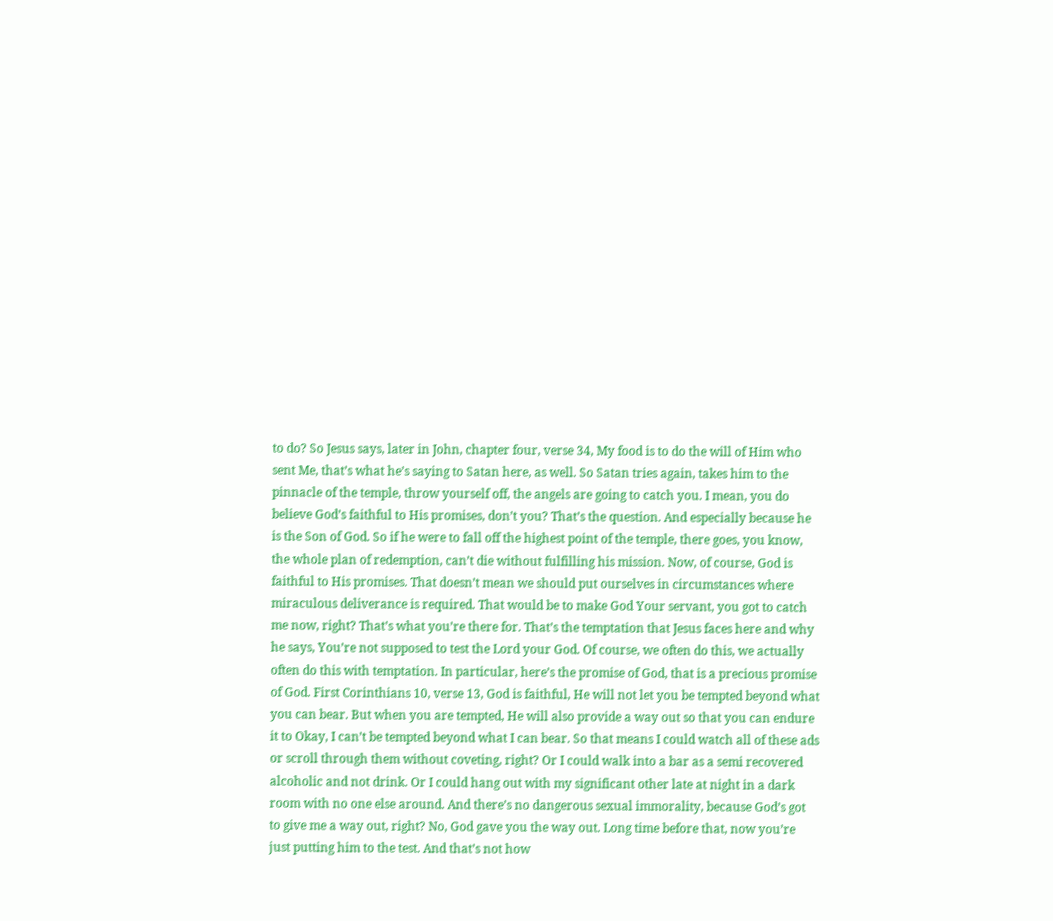to do? So Jesus says, later in John, chapter four, verse 34, My food is to do the will of Him who sent Me, that’s what he’s saying to Satan here, as well. So Satan tries again, takes him to the pinnacle of the temple, throw yourself off, the angels are going to catch you. I mean, you do believe God’s faithful to His promises, don’t you? That’s the question. And especially because he is the Son of God. So if he were to fall off the highest point of the temple, there goes, you know, the whole plan of redemption, can’t die without fulfilling his mission. Now, of course, God is faithful to His promises. That doesn’t mean we should put ourselves in circumstances where miraculous deliverance is required. That would be to make God Your servant, you got to catch me now, right? That’s what you’re there for. That’s the temptation that Jesus faces here and why he says, You’re not supposed to test the Lord your God. Of course, we often do this, we actually often do this with temptation. In particular, here’s the promise of God, that is a precious promise of God. First Corinthians 10, verse 13, God is faithful, He will not let you be tempted beyond what you can bear. But when you are tempted, He will also provide a way out so that you can endure it to Okay, I can’t be tempted beyond what I can bear. So that means I could watch all of these ads or scroll through them without coveting, right? Or I could walk into a bar as a semi recovered alcoholic and not drink. Or I could hang out with my significant other late at night in a dark room with no one else around. And there’s no dangerous sexual immorality, because God’s got to give me a way out, right? No, God gave you the way out. Long time before that, now you’re just putting him to the test. And that’s not how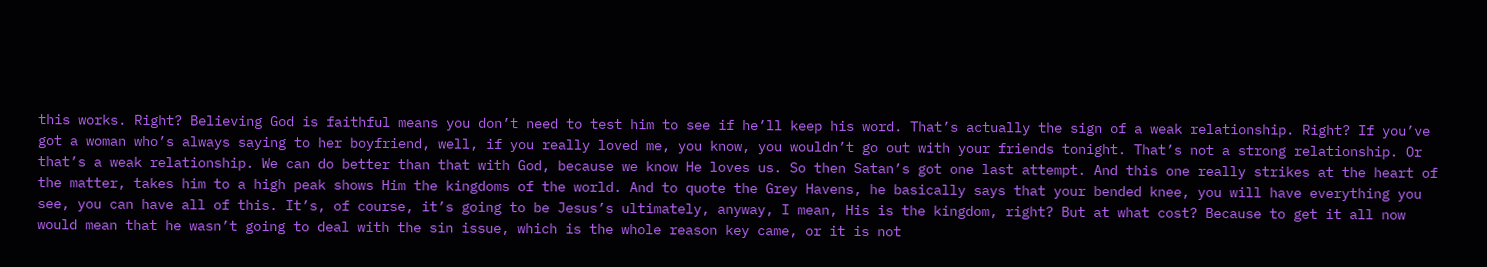this works. Right? Believing God is faithful means you don’t need to test him to see if he’ll keep his word. That’s actually the sign of a weak relationship. Right? If you’ve got a woman who’s always saying to her boyfriend, well, if you really loved me, you know, you wouldn’t go out with your friends tonight. That’s not a strong relationship. Or that’s a weak relationship. We can do better than that with God, because we know He loves us. So then Satan’s got one last attempt. And this one really strikes at the heart of the matter, takes him to a high peak shows Him the kingdoms of the world. And to quote the Grey Havens, he basically says that your bended knee, you will have everything you see, you can have all of this. It’s, of course, it’s going to be Jesus’s ultimately, anyway, I mean, His is the kingdom, right? But at what cost? Because to get it all now would mean that he wasn’t going to deal with the sin issue, which is the whole reason key came, or it is not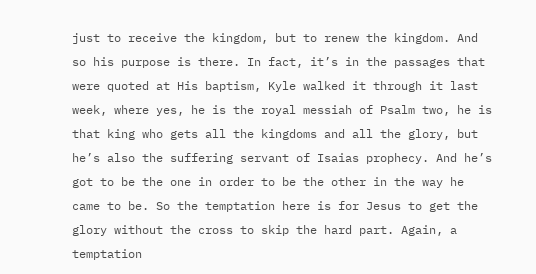just to receive the kingdom, but to renew the kingdom. And so his purpose is there. In fact, it’s in the passages that were quoted at His baptism, Kyle walked it through it last week, where yes, he is the royal messiah of Psalm two, he is that king who gets all the kingdoms and all the glory, but he’s also the suffering servant of Isaias prophecy. And he’s got to be the one in order to be the other in the way he came to be. So the temptation here is for Jesus to get the glory without the cross to skip the hard part. Again, a temptation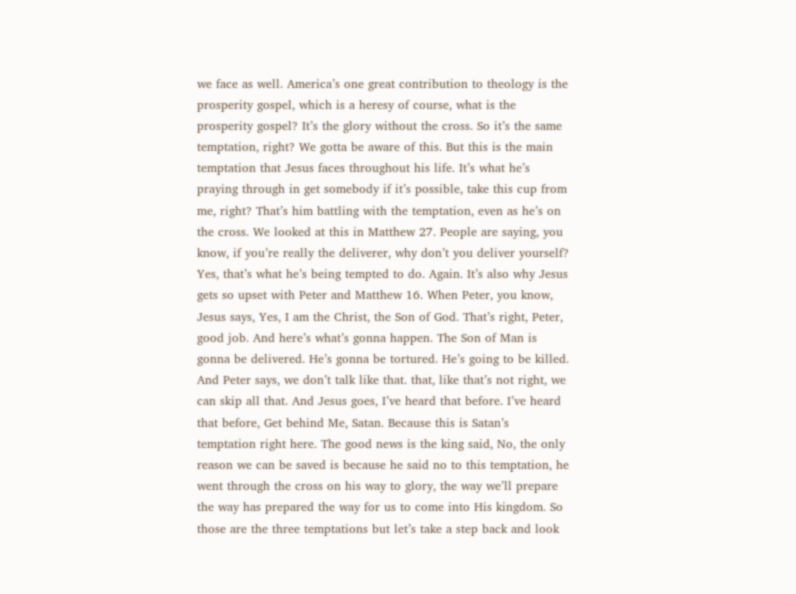we face as well. America’s one great contribution to theology is the prosperity gospel, which is a heresy of course, what is the prosperity gospel? It’s the glory without the cross. So it’s the same temptation, right? We gotta be aware of this. But this is the main temptation that Jesus faces throughout his life. It’s what he’s praying through in get somebody if it’s possible, take this cup from me, right? That’s him battling with the temptation, even as he’s on the cross. We looked at this in Matthew 27. People are saying, you know, if you’re really the deliverer, why don’t you deliver yourself? Yes, that’s what he’s being tempted to do. Again. It’s also why Jesus gets so upset with Peter and Matthew 16. When Peter, you know, Jesus says, Yes, I am the Christ, the Son of God. That’s right, Peter, good job. And here’s what’s gonna happen. The Son of Man is gonna be delivered. He’s gonna be tortured. He’s going to be killed. And Peter says, we don’t talk like that. that, like that’s not right, we can skip all that. And Jesus goes, I’ve heard that before. I’ve heard that before, Get behind Me, Satan. Because this is Satan’s temptation right here. The good news is the king said, No, the only reason we can be saved is because he said no to this temptation, he went through the cross on his way to glory, the way we’ll prepare the way has prepared the way for us to come into His kingdom. So those are the three temptations but let’s take a step back and look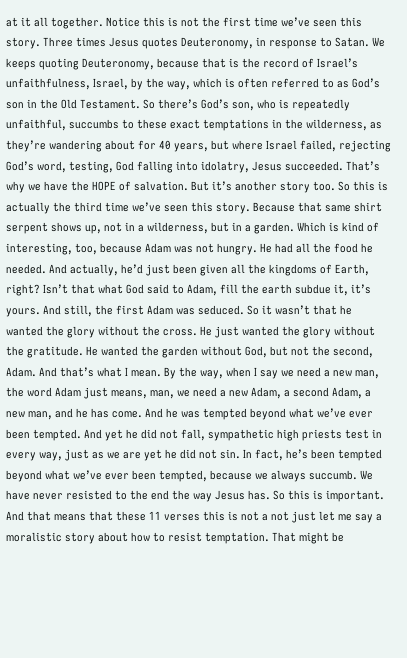at it all together. Notice this is not the first time we’ve seen this story. Three times Jesus quotes Deuteronomy, in response to Satan. We keeps quoting Deuteronomy, because that is the record of Israel’s unfaithfulness, Israel, by the way, which is often referred to as God’s son in the Old Testament. So there’s God’s son, who is repeatedly unfaithful, succumbs to these exact temptations in the wilderness, as they’re wandering about for 40 years, but where Israel failed, rejecting God’s word, testing, God falling into idolatry, Jesus succeeded. That’s why we have the HOPE of salvation. But it’s another story too. So this is actually the third time we’ve seen this story. Because that same shirt serpent shows up, not in a wilderness, but in a garden. Which is kind of interesting, too, because Adam was not hungry. He had all the food he needed. And actually, he’d just been given all the kingdoms of Earth, right? Isn’t that what God said to Adam, fill the earth subdue it, it’s yours. And still, the first Adam was seduced. So it wasn’t that he wanted the glory without the cross. He just wanted the glory without the gratitude. He wanted the garden without God, but not the second, Adam. And that’s what I mean. By the way, when I say we need a new man, the word Adam just means, man, we need a new Adam, a second Adam, a new man, and he has come. And he was tempted beyond what we’ve ever been tempted. And yet he did not fall, sympathetic high priests test in every way, just as we are yet he did not sin. In fact, he’s been tempted beyond what we’ve ever been tempted, because we always succumb. We have never resisted to the end the way Jesus has. So this is important. And that means that these 11 verses this is not a not just let me say a moralistic story about how to resist temptation. That might be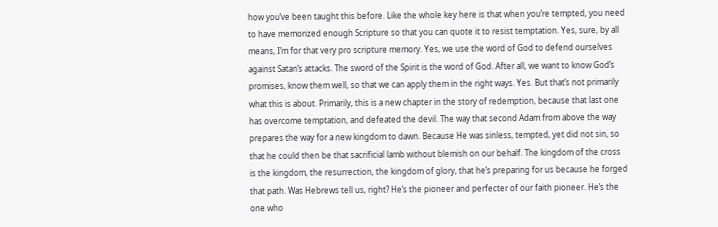how you’ve been taught this before. Like the whole key here is that when you’re tempted, you need to have memorized enough Scripture so that you can quote it to resist temptation. Yes, sure, by all means, I’m for that very pro scripture memory. Yes, we use the word of God to defend ourselves against Satan’s attacks. The sword of the Spirit is the word of God. After all, we want to know God’s promises, know them well, so that we can apply them in the right ways. Yes. But that’s not primarily what this is about. Primarily, this is a new chapter in the story of redemption, because that last one has overcome temptation, and defeated the devil. The way that second Adam from above the way prepares the way for a new kingdom to dawn. Because He was sinless, tempted, yet did not sin, so that he could then be that sacrificial lamb without blemish on our behalf. The kingdom of the cross is the kingdom, the resurrection, the kingdom of glory, that he’s preparing for us because he forged that path. Was Hebrews tell us, right? He’s the pioneer and perfecter of our faith pioneer. He’s the one who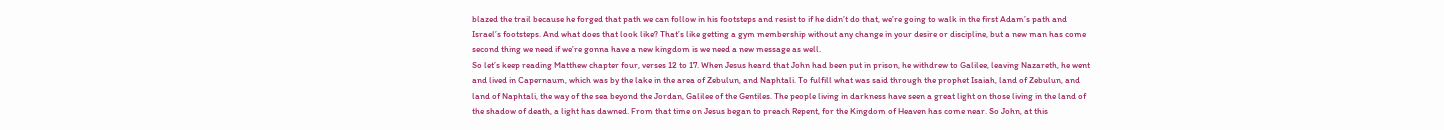blazed the trail because he forged that path we can follow in his footsteps and resist to if he didn’t do that, we’re going to walk in the first Adam’s path and Israel’s footsteps. And what does that look like? That’s like getting a gym membership without any change in your desire or discipline, but a new man has come second thing we need if we’re gonna have a new kingdom is we need a new message as well.
So let’s keep reading Matthew chapter four, verses 12 to 17. When Jesus heard that John had been put in prison, he withdrew to Galilee, leaving Nazareth, he went and lived in Capernaum, which was by the lake in the area of Zebulun, and Naphtali. To fulfill what was said through the prophet Isaiah, land of Zebulun, and land of Naphtali, the way of the sea beyond the Jordan, Galilee of the Gentiles. The people living in darkness have seen a great light on those living in the land of the shadow of death, a light has dawned. From that time on Jesus began to preach Repent, for the Kingdom of Heaven has come near. So John, at this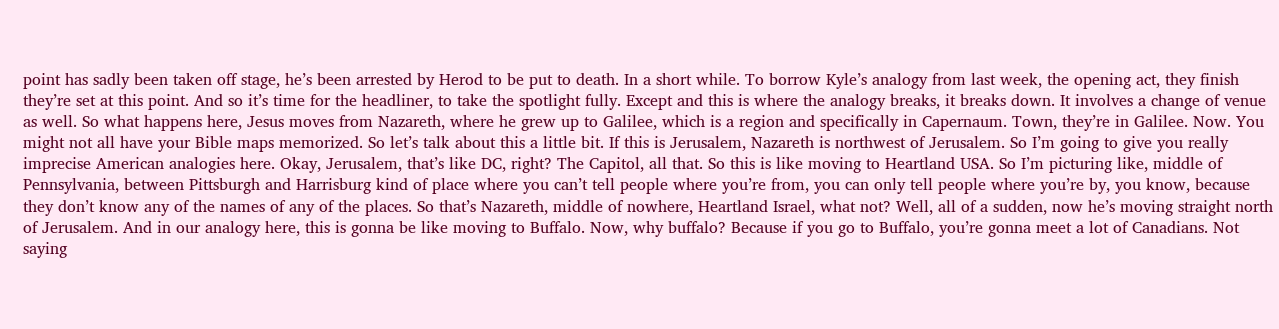point has sadly been taken off stage, he’s been arrested by Herod to be put to death. In a short while. To borrow Kyle’s analogy from last week, the opening act, they finish they’re set at this point. And so it’s time for the headliner, to take the spotlight fully. Except and this is where the analogy breaks, it breaks down. It involves a change of venue as well. So what happens here, Jesus moves from Nazareth, where he grew up to Galilee, which is a region and specifically in Capernaum. Town, they’re in Galilee. Now. You might not all have your Bible maps memorized. So let’s talk about this a little bit. If this is Jerusalem, Nazareth is northwest of Jerusalem. So I’m going to give you really imprecise American analogies here. Okay, Jerusalem, that’s like DC, right? The Capitol, all that. So this is like moving to Heartland USA. So I’m picturing like, middle of Pennsylvania, between Pittsburgh and Harrisburg kind of place where you can’t tell people where you’re from, you can only tell people where you’re by, you know, because they don’t know any of the names of any of the places. So that’s Nazareth, middle of nowhere, Heartland Israel, what not? Well, all of a sudden, now he’s moving straight north of Jerusalem. And in our analogy here, this is gonna be like moving to Buffalo. Now, why buffalo? Because if you go to Buffalo, you’re gonna meet a lot of Canadians. Not saying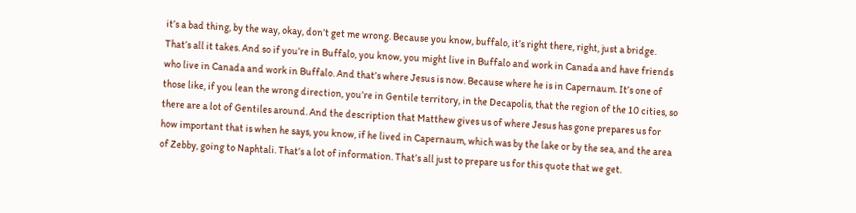it’s a bad thing, by the way, okay, don’t get me wrong. Because you know, buffalo, it’s right there, right, just a bridge. That’s all it takes. And so if you’re in Buffalo, you know, you might live in Buffalo and work in Canada and have friends who live in Canada and work in Buffalo. And that’s where Jesus is now. Because where he is in Capernaum. It’s one of those like, if you lean the wrong direction, you’re in Gentile territory, in the Decapolis, that the region of the 10 cities, so there are a lot of Gentiles around. And the description that Matthew gives us of where Jesus has gone prepares us for how important that is when he says, you know, if he lived in Capernaum, which was by the lake or by the sea, and the area of Zebby, going to Naphtali. That’s a lot of information. That’s all just to prepare us for this quote that we get.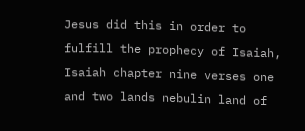Jesus did this in order to fulfill the prophecy of Isaiah, Isaiah chapter nine verses one and two lands nebulin land of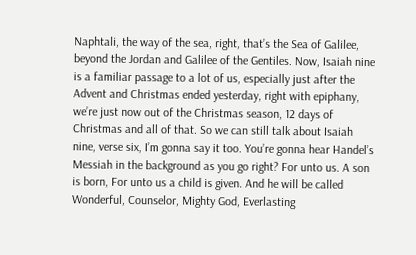Naphtali, the way of the sea, right, that’s the Sea of Galilee, beyond the Jordan and Galilee of the Gentiles. Now, Isaiah nine is a familiar passage to a lot of us, especially just after the Advent and Christmas ended yesterday, right with epiphany, we’re just now out of the Christmas season, 12 days of Christmas and all of that. So we can still talk about Isaiah nine, verse six, I’m gonna say it too. You’re gonna hear Handel’s Messiah in the background as you go right? For unto us. A son is born, For unto us a child is given. And he will be called Wonderful, Counselor, Mighty God, Everlasting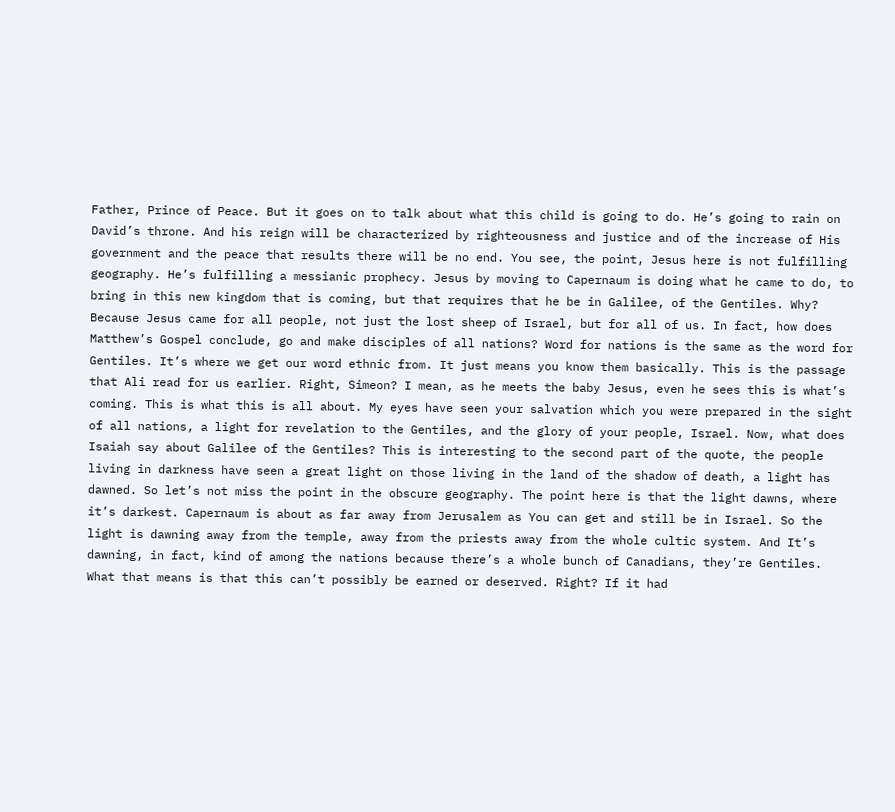Father, Prince of Peace. But it goes on to talk about what this child is going to do. He’s going to rain on David’s throne. And his reign will be characterized by righteousness and justice and of the increase of His government and the peace that results there will be no end. You see, the point, Jesus here is not fulfilling geography. He’s fulfilling a messianic prophecy. Jesus by moving to Capernaum is doing what he came to do, to bring in this new kingdom that is coming, but that requires that he be in Galilee, of the Gentiles. Why? Because Jesus came for all people, not just the lost sheep of Israel, but for all of us. In fact, how does Matthew’s Gospel conclude, go and make disciples of all nations? Word for nations is the same as the word for Gentiles. It’s where we get our word ethnic from. It just means you know them basically. This is the passage that Ali read for us earlier. Right, Simeon? I mean, as he meets the baby Jesus, even he sees this is what’s coming. This is what this is all about. My eyes have seen your salvation which you were prepared in the sight of all nations, a light for revelation to the Gentiles, and the glory of your people, Israel. Now, what does Isaiah say about Galilee of the Gentiles? This is interesting to the second part of the quote, the people living in darkness have seen a great light on those living in the land of the shadow of death, a light has dawned. So let’s not miss the point in the obscure geography. The point here is that the light dawns, where it’s darkest. Capernaum is about as far away from Jerusalem as You can get and still be in Israel. So the light is dawning away from the temple, away from the priests away from the whole cultic system. And It’s dawning, in fact, kind of among the nations because there’s a whole bunch of Canadians, they’re Gentiles. What that means is that this can’t possibly be earned or deserved. Right? If it had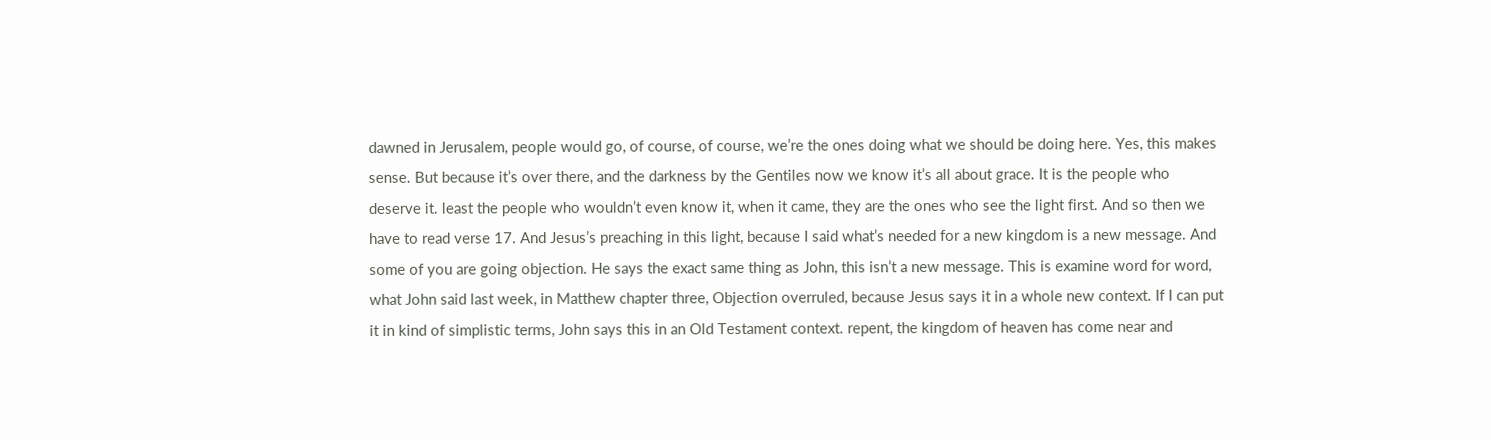dawned in Jerusalem, people would go, of course, of course, we’re the ones doing what we should be doing here. Yes, this makes sense. But because it’s over there, and the darkness by the Gentiles now we know it’s all about grace. It is the people who deserve it. least the people who wouldn’t even know it, when it came, they are the ones who see the light first. And so then we have to read verse 17. And Jesus’s preaching in this light, because I said what’s needed for a new kingdom is a new message. And some of you are going objection. He says the exact same thing as John, this isn’t a new message. This is examine word for word, what John said last week, in Matthew chapter three, Objection overruled, because Jesus says it in a whole new context. If I can put it in kind of simplistic terms, John says this in an Old Testament context. repent, the kingdom of heaven has come near and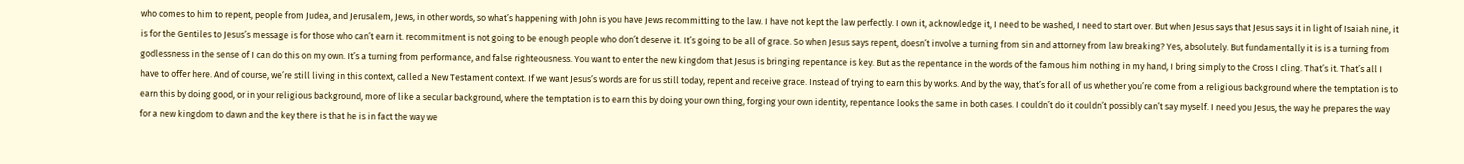who comes to him to repent, people from Judea, and Jerusalem, Jews, in other words, so what’s happening with John is you have Jews recommitting to the law. I have not kept the law perfectly. I own it, acknowledge it, I need to be washed, I need to start over. But when Jesus says that Jesus says it in light of Isaiah nine, it is for the Gentiles to Jesus’s message is for those who can’t earn it. recommitment is not going to be enough people who don’t deserve it. It’s going to be all of grace. So when Jesus says repent, doesn’t involve a turning from sin and attorney from law breaking? Yes, absolutely. But fundamentally it is is a turning from godlessness in the sense of I can do this on my own. It’s a turning from performance, and false righteousness. You want to enter the new kingdom that Jesus is bringing repentance is key. But as the repentance in the words of the famous him nothing in my hand, I bring simply to the Cross I cling. That’s it. That’s all I have to offer here. And of course, we’re still living in this context, called a New Testament context. If we want Jesus’s words are for us still today, repent and receive grace. Instead of trying to earn this by works. And by the way, that’s for all of us whether you’re come from a religious background where the temptation is to earn this by doing good, or in your religious background, more of like a secular background, where the temptation is to earn this by doing your own thing, forging your own identity, repentance looks the same in both cases. I couldn’t do it couldn’t possibly can’t say myself. I need you Jesus, the way he prepares the way for a new kingdom to dawn and the key there is that he is in fact the way we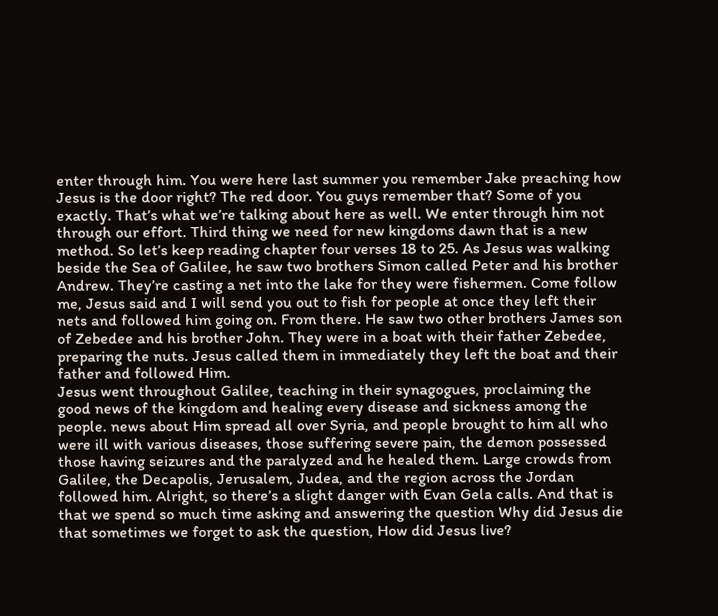enter through him. You were here last summer you remember Jake preaching how Jesus is the door right? The red door. You guys remember that? Some of you exactly. That’s what we’re talking about here as well. We enter through him not through our effort. Third thing we need for new kingdoms dawn that is a new method. So let’s keep reading chapter four verses 18 to 25. As Jesus was walking beside the Sea of Galilee, he saw two brothers Simon called Peter and his brother Andrew. They’re casting a net into the lake for they were fishermen. Come follow me, Jesus said and I will send you out to fish for people at once they left their nets and followed him going on. From there. He saw two other brothers James son of Zebedee and his brother John. They were in a boat with their father Zebedee, preparing the nuts. Jesus called them in immediately they left the boat and their father and followed Him.
Jesus went throughout Galilee, teaching in their synagogues, proclaiming the good news of the kingdom and healing every disease and sickness among the people. news about Him spread all over Syria, and people brought to him all who were ill with various diseases, those suffering severe pain, the demon possessed those having seizures and the paralyzed and he healed them. Large crowds from Galilee, the Decapolis, Jerusalem, Judea, and the region across the Jordan followed him. Alright, so there’s a slight danger with Evan Gela calls. And that is that we spend so much time asking and answering the question Why did Jesus die that sometimes we forget to ask the question, How did Jesus live?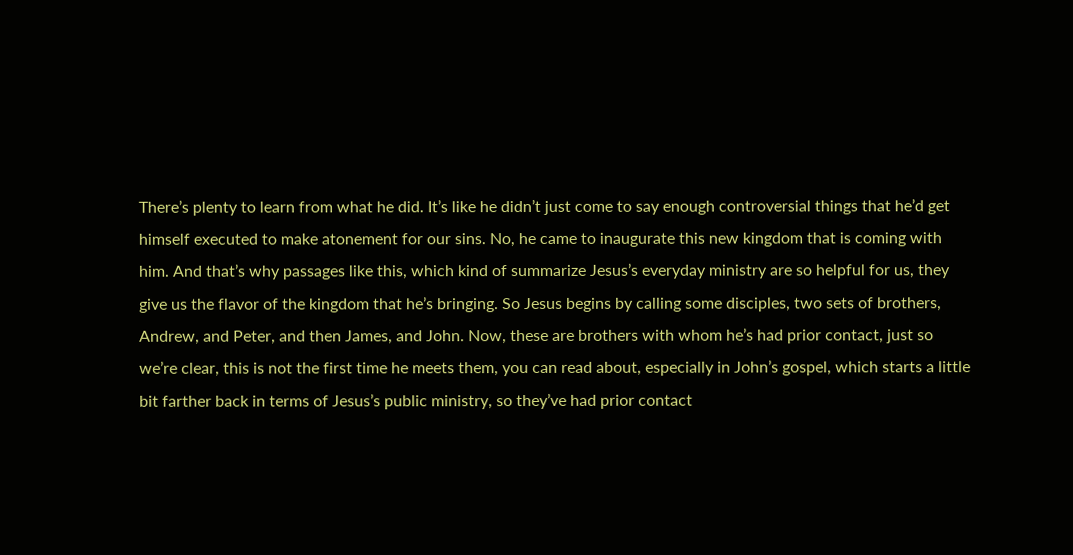There’s plenty to learn from what he did. It’s like he didn’t just come to say enough controversial things that he’d get himself executed to make atonement for our sins. No, he came to inaugurate this new kingdom that is coming with him. And that’s why passages like this, which kind of summarize Jesus’s everyday ministry are so helpful for us, they give us the flavor of the kingdom that he’s bringing. So Jesus begins by calling some disciples, two sets of brothers, Andrew, and Peter, and then James, and John. Now, these are brothers with whom he’s had prior contact, just so we’re clear, this is not the first time he meets them, you can read about, especially in John’s gospel, which starts a little bit farther back in terms of Jesus’s public ministry, so they’ve had prior contact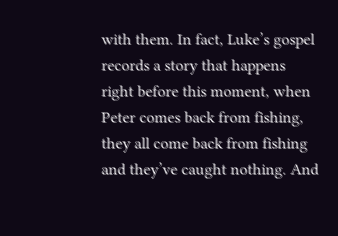with them. In fact, Luke’s gospel records a story that happens right before this moment, when Peter comes back from fishing, they all come back from fishing and they’ve caught nothing. And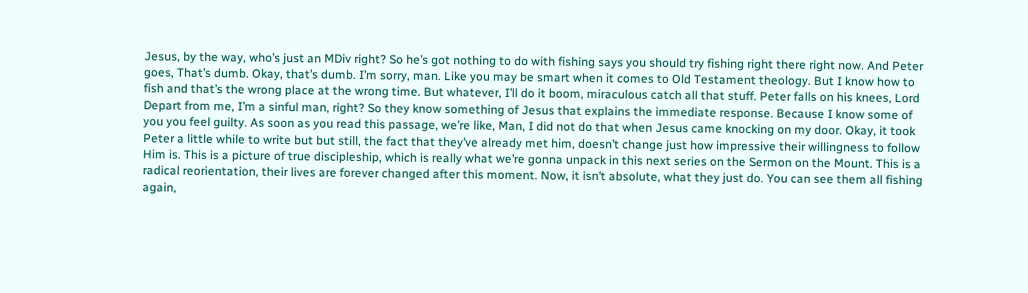Jesus, by the way, who’s just an MDiv right? So he’s got nothing to do with fishing says you should try fishing right there right now. And Peter goes, That’s dumb. Okay, that’s dumb. I’m sorry, man. Like you may be smart when it comes to Old Testament theology. But I know how to fish and that’s the wrong place at the wrong time. But whatever, I’ll do it boom, miraculous catch all that stuff. Peter falls on his knees, Lord Depart from me, I’m a sinful man, right? So they know something of Jesus that explains the immediate response. Because I know some of you you feel guilty. As soon as you read this passage, we’re like, Man, I did not do that when Jesus came knocking on my door. Okay, it took Peter a little while to write but but still, the fact that they’ve already met him, doesn’t change just how impressive their willingness to follow Him is. This is a picture of true discipleship, which is really what we’re gonna unpack in this next series on the Sermon on the Mount. This is a radical reorientation, their lives are forever changed after this moment. Now, it isn’t absolute, what they just do. You can see them all fishing again,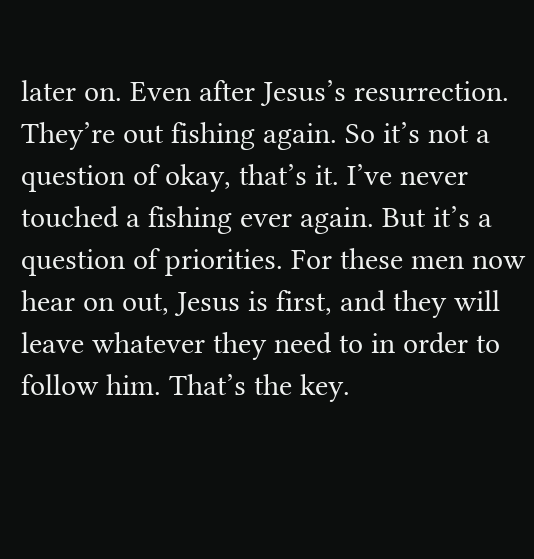later on. Even after Jesus’s resurrection. They’re out fishing again. So it’s not a question of okay, that’s it. I’ve never touched a fishing ever again. But it’s a question of priorities. For these men now hear on out, Jesus is first, and they will leave whatever they need to in order to follow him. That’s the key.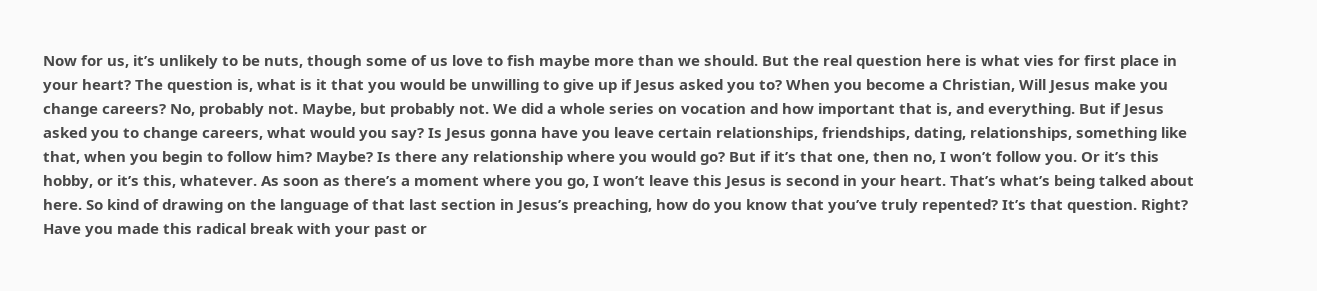Now for us, it’s unlikely to be nuts, though some of us love to fish maybe more than we should. But the real question here is what vies for first place in your heart? The question is, what is it that you would be unwilling to give up if Jesus asked you to? When you become a Christian, Will Jesus make you change careers? No, probably not. Maybe, but probably not. We did a whole series on vocation and how important that is, and everything. But if Jesus asked you to change careers, what would you say? Is Jesus gonna have you leave certain relationships, friendships, dating, relationships, something like that, when you begin to follow him? Maybe? Is there any relationship where you would go? But if it’s that one, then no, I won’t follow you. Or it’s this hobby, or it’s this, whatever. As soon as there’s a moment where you go, I won’t leave this Jesus is second in your heart. That’s what’s being talked about here. So kind of drawing on the language of that last section in Jesus’s preaching, how do you know that you’ve truly repented? It’s that question. Right? Have you made this radical break with your past or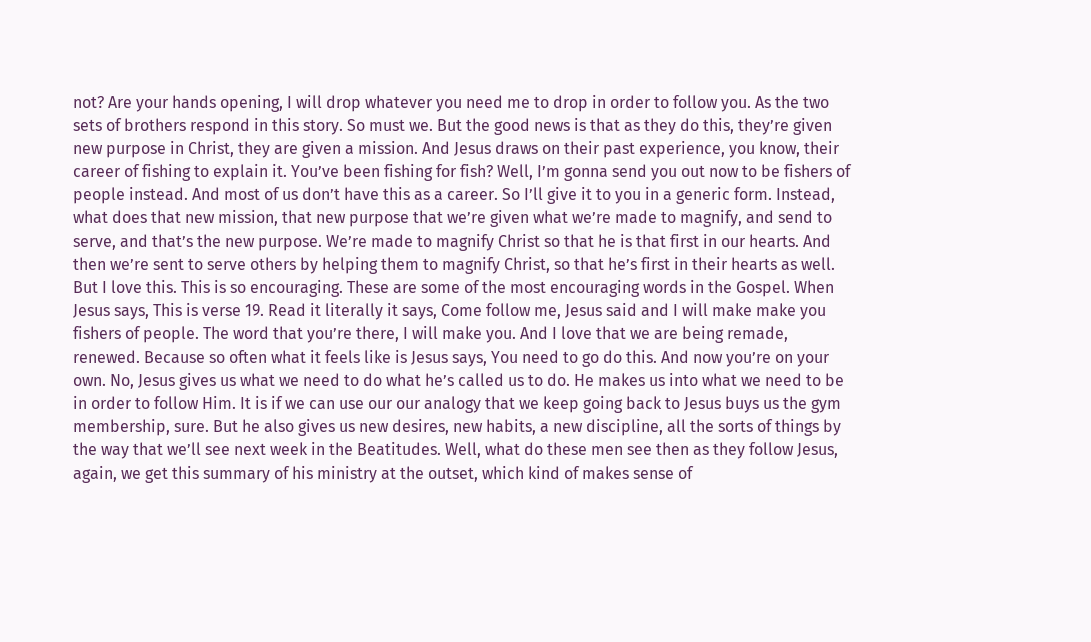not? Are your hands opening, I will drop whatever you need me to drop in order to follow you. As the two sets of brothers respond in this story. So must we. But the good news is that as they do this, they’re given new purpose in Christ, they are given a mission. And Jesus draws on their past experience, you know, their career of fishing to explain it. You’ve been fishing for fish? Well, I’m gonna send you out now to be fishers of people instead. And most of us don’t have this as a career. So I’ll give it to you in a generic form. Instead, what does that new mission, that new purpose that we’re given what we’re made to magnify, and send to serve, and that’s the new purpose. We’re made to magnify Christ so that he is that first in our hearts. And then we’re sent to serve others by helping them to magnify Christ, so that he’s first in their hearts as well. But I love this. This is so encouraging. These are some of the most encouraging words in the Gospel. When Jesus says, This is verse 19. Read it literally it says, Come follow me, Jesus said and I will make make you fishers of people. The word that you’re there, I will make you. And I love that we are being remade, renewed. Because so often what it feels like is Jesus says, You need to go do this. And now you’re on your own. No, Jesus gives us what we need to do what he’s called us to do. He makes us into what we need to be in order to follow Him. It is if we can use our our analogy that we keep going back to Jesus buys us the gym membership, sure. But he also gives us new desires, new habits, a new discipline, all the sorts of things by the way that we’ll see next week in the Beatitudes. Well, what do these men see then as they follow Jesus, again, we get this summary of his ministry at the outset, which kind of makes sense of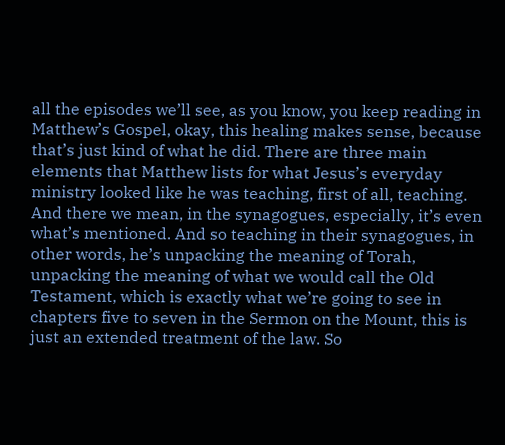all the episodes we’ll see, as you know, you keep reading in Matthew’s Gospel, okay, this healing makes sense, because that’s just kind of what he did. There are three main elements that Matthew lists for what Jesus’s everyday ministry looked like he was teaching, first of all, teaching. And there we mean, in the synagogues, especially, it’s even what’s mentioned. And so teaching in their synagogues, in other words, he’s unpacking the meaning of Torah, unpacking the meaning of what we would call the Old Testament, which is exactly what we’re going to see in chapters five to seven in the Sermon on the Mount, this is just an extended treatment of the law. So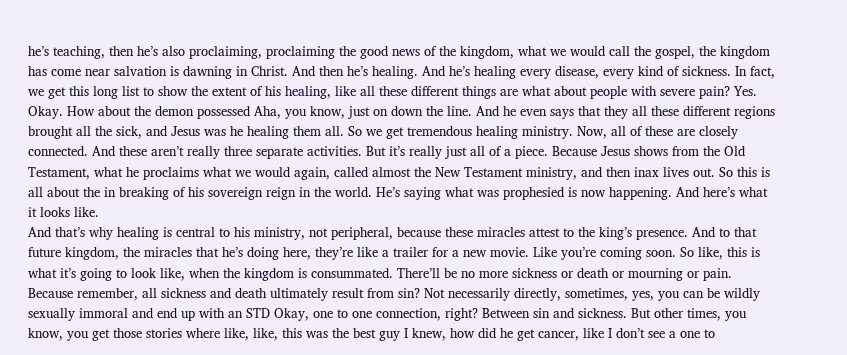he’s teaching, then he’s also proclaiming, proclaiming the good news of the kingdom, what we would call the gospel, the kingdom has come near salvation is dawning in Christ. And then he’s healing. And he’s healing every disease, every kind of sickness. In fact, we get this long list to show the extent of his healing, like all these different things are what about people with severe pain? Yes. Okay. How about the demon possessed Aha, you know, just on down the line. And he even says that they all these different regions brought all the sick, and Jesus was he healing them all. So we get tremendous healing ministry. Now, all of these are closely connected. And these aren’t really three separate activities. But it’s really just all of a piece. Because Jesus shows from the Old Testament, what he proclaims what we would again, called almost the New Testament ministry, and then inax lives out. So this is all about the in breaking of his sovereign reign in the world. He’s saying what was prophesied is now happening. And here’s what it looks like.
And that’s why healing is central to his ministry, not peripheral, because these miracles attest to the king’s presence. And to that future kingdom, the miracles that he’s doing here, they’re like a trailer for a new movie. Like you’re coming soon. So like, this is what it’s going to look like, when the kingdom is consummated. There’ll be no more sickness or death or mourning or pain. Because remember, all sickness and death ultimately result from sin? Not necessarily directly, sometimes, yes, you can be wildly sexually immoral and end up with an STD Okay, one to one connection, right? Between sin and sickness. But other times, you know, you get those stories where like, like, this was the best guy I knew, how did he get cancer, like I don’t see a one to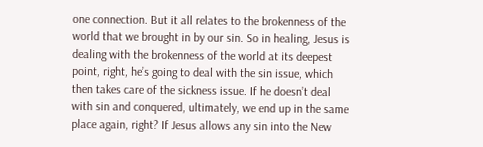one connection. But it all relates to the brokenness of the world that we brought in by our sin. So in healing, Jesus is dealing with the brokenness of the world at its deepest point, right, he’s going to deal with the sin issue, which then takes care of the sickness issue. If he doesn’t deal with sin and conquered, ultimately, we end up in the same place again, right? If Jesus allows any sin into the New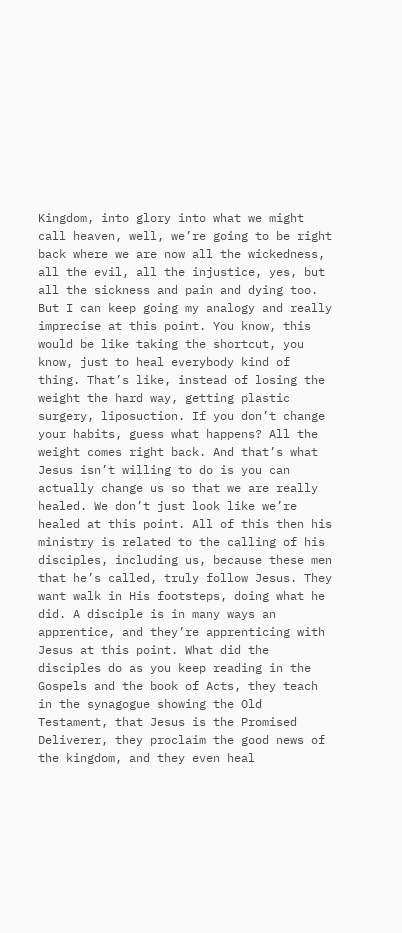Kingdom, into glory into what we might call heaven, well, we’re going to be right back where we are now all the wickedness, all the evil, all the injustice, yes, but all the sickness and pain and dying too. But I can keep going my analogy and really imprecise at this point. You know, this would be like taking the shortcut, you know, just to heal everybody kind of thing. That’s like, instead of losing the weight the hard way, getting plastic surgery, liposuction. If you don’t change your habits, guess what happens? All the weight comes right back. And that’s what Jesus isn’t willing to do is you can actually change us so that we are really healed. We don’t just look like we’re healed at this point. All of this then his ministry is related to the calling of his disciples, including us, because these men that he’s called, truly follow Jesus. They want walk in His footsteps, doing what he did. A disciple is in many ways an apprentice, and they’re apprenticing with Jesus at this point. What did the disciples do as you keep reading in the Gospels and the book of Acts, they teach in the synagogue showing the Old Testament, that Jesus is the Promised Deliverer, they proclaim the good news of the kingdom, and they even heal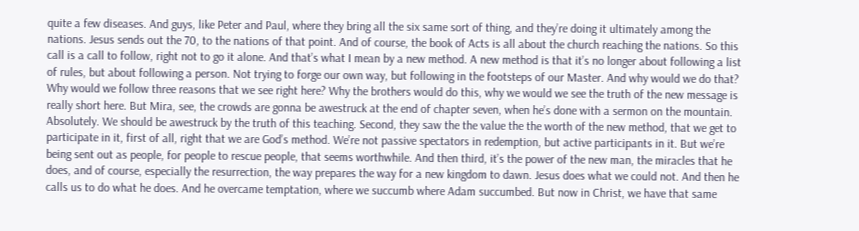quite a few diseases. And guys, like Peter and Paul, where they bring all the six same sort of thing, and they’re doing it ultimately among the nations. Jesus sends out the 70, to the nations of that point. And of course, the book of Acts is all about the church reaching the nations. So this call is a call to follow, right not to go it alone. And that’s what I mean by a new method. A new method is that it’s no longer about following a list of rules, but about following a person. Not trying to forge our own way, but following in the footsteps of our Master. And why would we do that? Why would we follow three reasons that we see right here? Why the brothers would do this, why we would we see the truth of the new message is really short here. But Mira, see, the crowds are gonna be awestruck at the end of chapter seven, when he’s done with a sermon on the mountain. Absolutely. We should be awestruck by the truth of this teaching. Second, they saw the the value the the worth of the new method, that we get to participate in it, first of all, right that we are God’s method. We’re not passive spectators in redemption, but active participants in it. But we’re being sent out as people, for people to rescue people, that seems worthwhile. And then third, it’s the power of the new man, the miracles that he does, and of course, especially the resurrection, the way prepares the way for a new kingdom to dawn. Jesus does what we could not. And then he calls us to do what he does. And he overcame temptation, where we succumb where Adam succumbed. But now in Christ, we have that same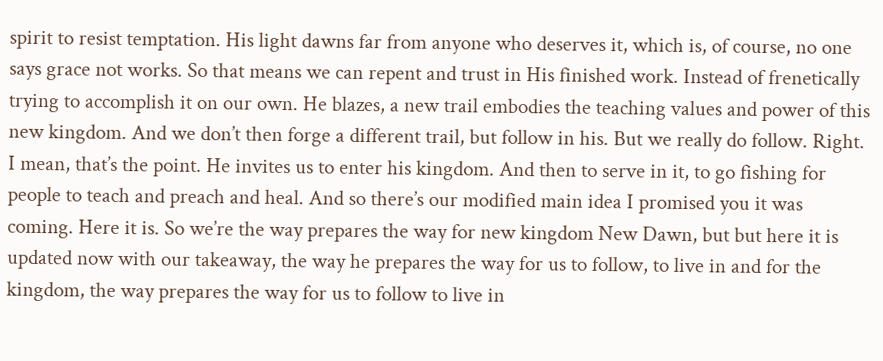spirit to resist temptation. His light dawns far from anyone who deserves it, which is, of course, no one says grace not works. So that means we can repent and trust in His finished work. Instead of frenetically trying to accomplish it on our own. He blazes, a new trail embodies the teaching values and power of this new kingdom. And we don’t then forge a different trail, but follow in his. But we really do follow. Right. I mean, that’s the point. He invites us to enter his kingdom. And then to serve in it, to go fishing for people to teach and preach and heal. And so there’s our modified main idea I promised you it was coming. Here it is. So we’re the way prepares the way for new kingdom New Dawn, but but here it is updated now with our takeaway, the way he prepares the way for us to follow, to live in and for the kingdom, the way prepares the way for us to follow to live in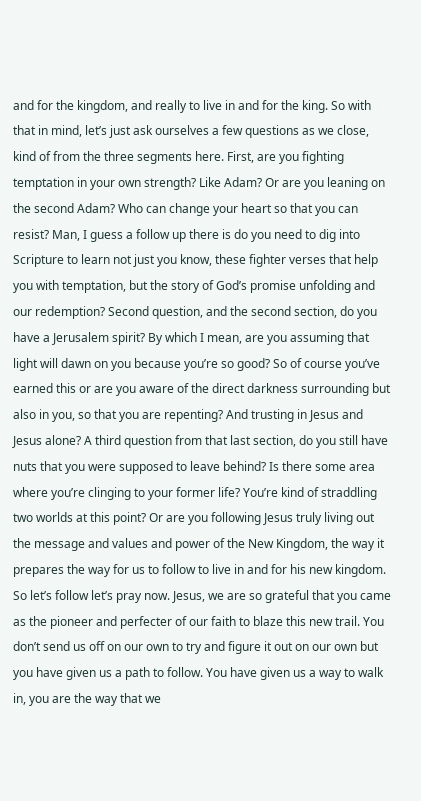and for the kingdom, and really to live in and for the king. So with that in mind, let’s just ask ourselves a few questions as we close, kind of from the three segments here. First, are you fighting temptation in your own strength? Like Adam? Or are you leaning on the second Adam? Who can change your heart so that you can resist? Man, I guess a follow up there is do you need to dig into Scripture to learn not just you know, these fighter verses that help you with temptation, but the story of God’s promise unfolding and our redemption? Second question, and the second section, do you have a Jerusalem spirit? By which I mean, are you assuming that light will dawn on you because you’re so good? So of course you’ve earned this or are you aware of the direct darkness surrounding but also in you, so that you are repenting? And trusting in Jesus and Jesus alone? A third question from that last section, do you still have nuts that you were supposed to leave behind? Is there some area where you’re clinging to your former life? You’re kind of straddling two worlds at this point? Or are you following Jesus truly living out the message and values and power of the New Kingdom, the way it prepares the way for us to follow to live in and for his new kingdom. So let’s follow let’s pray now. Jesus, we are so grateful that you came as the pioneer and perfecter of our faith to blaze this new trail. You don’t send us off on our own to try and figure it out on our own but you have given us a path to follow. You have given us a way to walk in, you are the way that we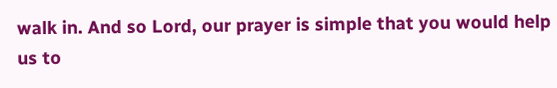walk in. And so Lord, our prayer is simple that you would help us to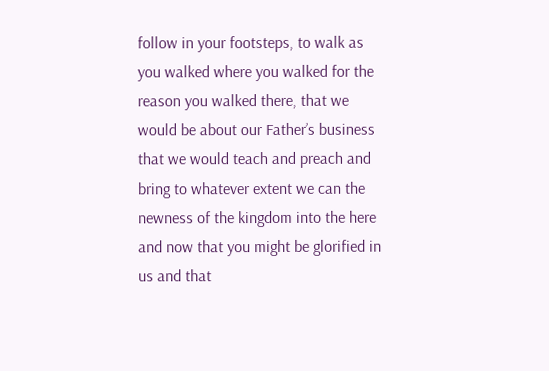follow in your footsteps, to walk as you walked where you walked for the reason you walked there, that we would be about our Father’s business that we would teach and preach and bring to whatever extent we can the newness of the kingdom into the here and now that you might be glorified in us and that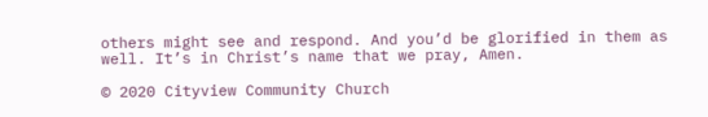others might see and respond. And you’d be glorified in them as well. It’s in Christ’s name that we pray, Amen.

© 2020 Cityview Community Church